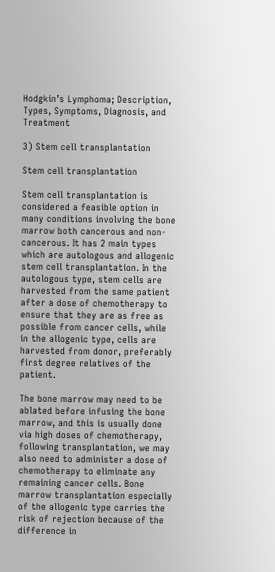Hodgkin’s Lymphoma; Description, Types, Symptoms, Diagnosis, and Treatment

3) Stem cell transplantation

Stem cell transplantation

Stem cell transplantation is considered a feasible option in many conditions involving the bone marrow both cancerous and non-cancerous. It has 2 main types which are autologous and allogenic stem cell transplantation. In the autologous type, stem cells are harvested from the same patient after a dose of chemotherapy to ensure that they are as free as possible from cancer cells, while in the allogenic type, cells are harvested from donor, preferably first degree relatives of the patient.

The bone marrow may need to be ablated before infusing the bone marrow, and this is usually done via high doses of chemotherapy, following transplantation, we may also need to administer a dose of chemotherapy to eliminate any remaining cancer cells. Bone marrow transplantation especially of the allogenic type carries the risk of rejection because of the difference in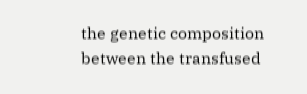the genetic composition between the transfused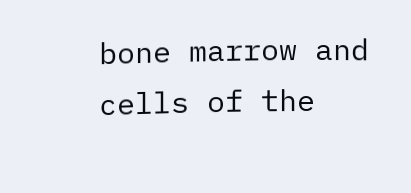bone marrow and cells of the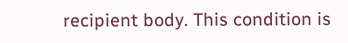recipient body. This condition is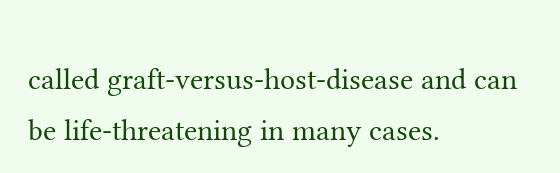called graft-versus-host-disease and can be life-threatening in many cases.